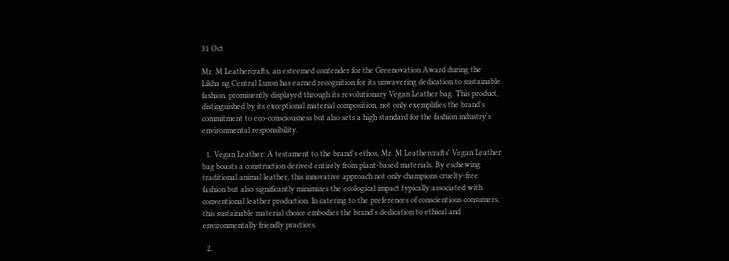31 Oct

Mr. M Leathercrafts, an esteemed contender for the Greenovation Award during the Likha ng Central Luzon has earned recognition for its unwavering dedication to sustainable fashion, prominently displayed through its revolutionary Vegan Leather bag. This product, distinguished by its exceptional material composition, not only exemplifies the brand's commitment to eco-consciousness but also sets a high standard for the fashion industry's environmental responsibility.

  1. Vegan Leather: A testament to the brand's ethos, Mr. M Leathercrafts' Vegan Leather bag boasts a construction derived entirely from plant-based materials. By eschewing traditional animal leather, this innovative approach not only champions cruelty-free fashion but also significantly minimizes the ecological impact typically associated with conventional leather production. In catering to the preferences of conscientious consumers, this sustainable material choice embodies the brand's dedication to ethical and environmentally friendly practices.

  2.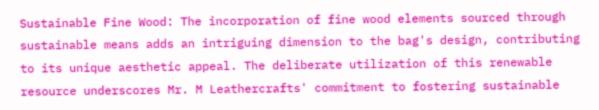Sustainable Fine Wood: The incorporation of fine wood elements sourced through sustainable means adds an intriguing dimension to the bag's design, contributing to its unique aesthetic appeal. The deliberate utilization of this renewable resource underscores Mr. M Leathercrafts' commitment to fostering sustainable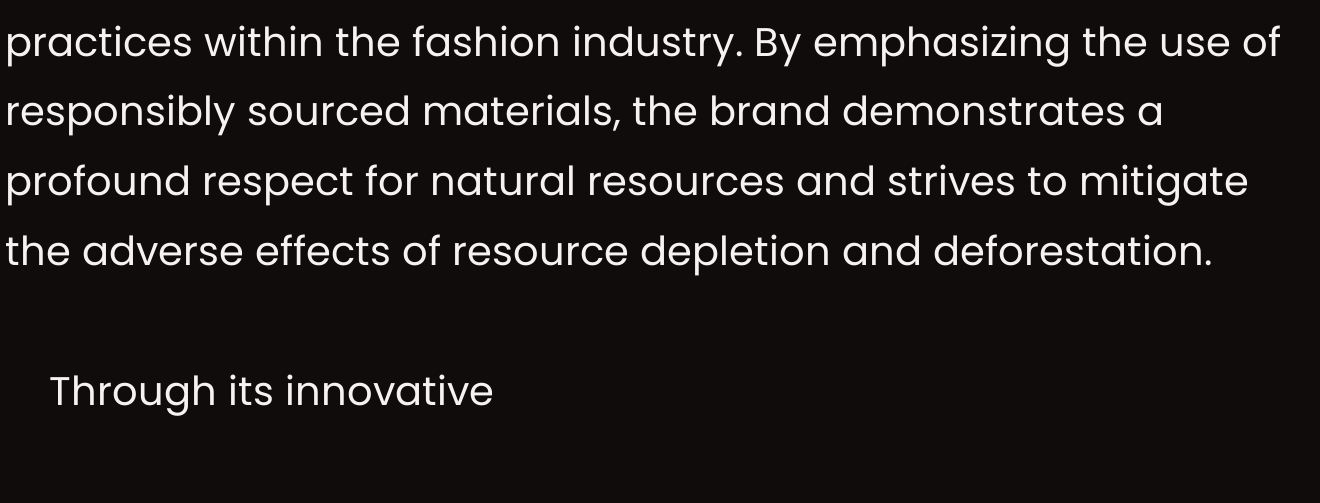practices within the fashion industry. By emphasizing the use of responsibly sourced materials, the brand demonstrates a profound respect for natural resources and strives to mitigate the adverse effects of resource depletion and deforestation.

    Through its innovative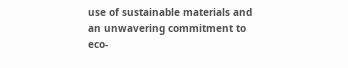use of sustainable materials and an unwavering commitment to eco-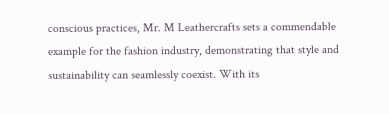conscious practices, Mr. M Leathercrafts sets a commendable example for the fashion industry, demonstrating that style and sustainability can seamlessly coexist. With its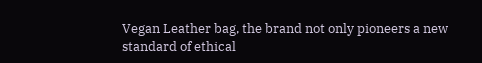Vegan Leather bag, the brand not only pioneers a new standard of ethical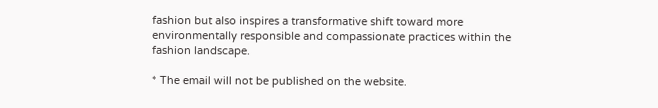fashion but also inspires a transformative shift toward more environmentally responsible and compassionate practices within the fashion landscape.

* The email will not be published on the website.